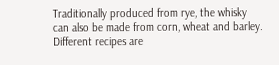Traditionally produced from rye, the whisky can also be made from corn, wheat and barley. Different recipes are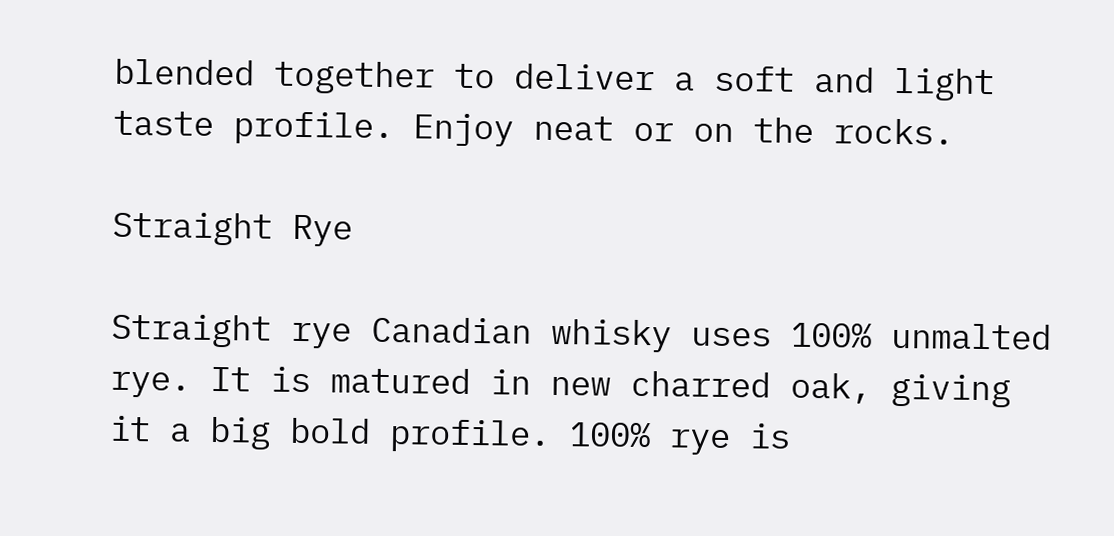blended together to deliver a soft and light taste profile. Enjoy neat or on the rocks.

Straight Rye

Straight rye Canadian whisky uses 100% unmalted rye. It is matured in new charred oak, giving it a big bold profile. 100% rye is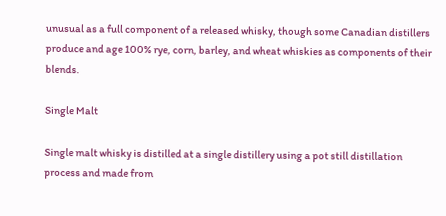unusual as a full component of a released whisky, though some Canadian distillers produce and age 100% rye, corn, barley, and wheat whiskies as components of their blends.

Single Malt

Single malt whisky is distilled at a single distillery using a pot still distillation process and made from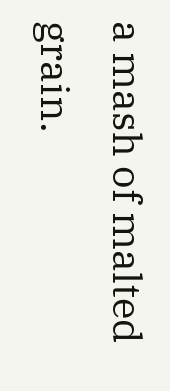a mash of malted grain.